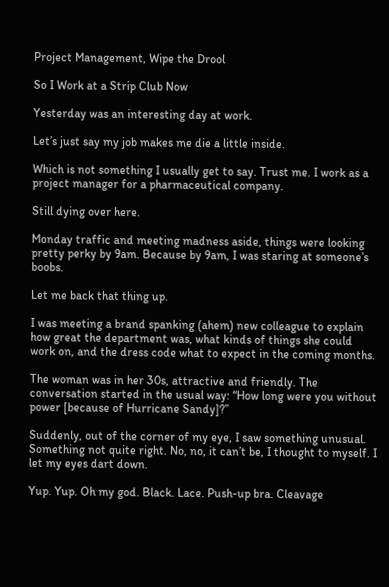Project Management, Wipe the Drool

So I Work at a Strip Club Now

Yesterday was an interesting day at work.

Let’s just say my job makes me die a little inside.

Which is not something I usually get to say. Trust me. I work as a project manager for a pharmaceutical company.

Still dying over here.

Monday traffic and meeting madness aside, things were looking pretty perky by 9am. Because by 9am, I was staring at someone’s boobs.

Let me back that thing up.

I was meeting a brand spanking (ahem) new colleague to explain how great the department was, what kinds of things she could work on, and the dress code what to expect in the coming months.

The woman was in her 30s, attractive and friendly. The conversation started in the usual way: “How long were you without power [because of Hurricane Sandy]?”

Suddenly, out of the corner of my eye, I saw something unusual. Something not quite right. No, no, it can’t be, I thought to myself. I let my eyes dart down.

Yup. Yup. Oh my god. Black. Lace. Push-up bra. Cleavage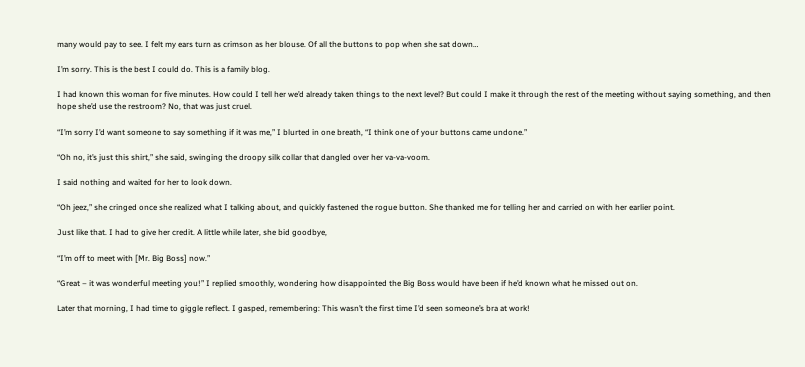many would pay to see. I felt my ears turn as crimson as her blouse. Of all the buttons to pop when she sat down…

I’m sorry. This is the best I could do. This is a family blog.

I had known this woman for five minutes. How could I tell her we’d already taken things to the next level? But could I make it through the rest of the meeting without saying something, and then hope she’d use the restroom? No, that was just cruel.

“I’m sorry I’d want someone to say something if it was me,” I blurted in one breath, “I think one of your buttons came undone.”

“Oh no, it’s just this shirt,” she said, swinging the droopy silk collar that dangled over her va-va-voom.

I said nothing and waited for her to look down.

“Oh jeez,” she cringed once she realized what I talking about, and quickly fastened the rogue button. She thanked me for telling her and carried on with her earlier point.

Just like that. I had to give her credit. A little while later, she bid goodbye,

“I’m off to meet with [Mr. Big Boss] now.”

“Great – it was wonderful meeting you!” I replied smoothly, wondering how disappointed the Big Boss would have been if he’d known what he missed out on.

Later that morning, I had time to giggle reflect. I gasped, remembering: This wasn’t the first time I’d seen someone’s bra at work!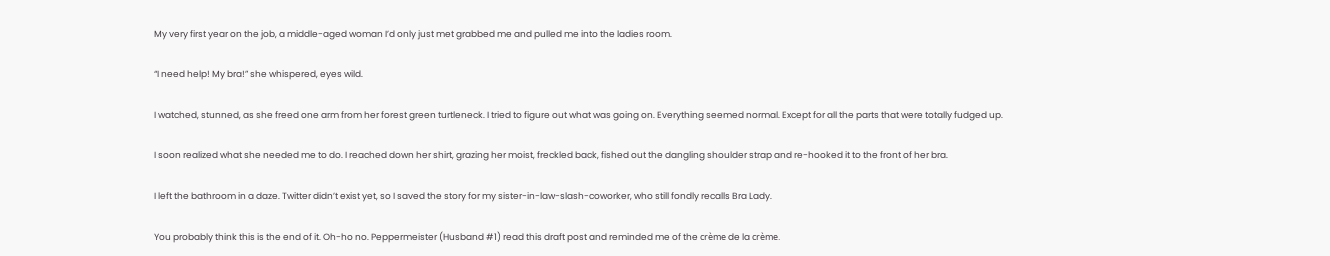My very first year on the job, a middle-aged woman I’d only just met grabbed me and pulled me into the ladies room.

“I need help! My bra!” she whispered, eyes wild.

I watched, stunned, as she freed one arm from her forest green turtleneck. I tried to figure out what was going on. Everything seemed normal. Except for all the parts that were totally fudged up.

I soon realized what she needed me to do. I reached down her shirt, grazing her moist, freckled back, fished out the dangling shoulder strap and re-hooked it to the front of her bra.

I left the bathroom in a daze. Twitter didn’t exist yet, so I saved the story for my sister-in-law-slash-coworker, who still fondly recalls Bra Lady.

You probably think this is the end of it. Oh-ho no. Peppermeister (Husband #1) read this draft post and reminded me of the crème de la crème.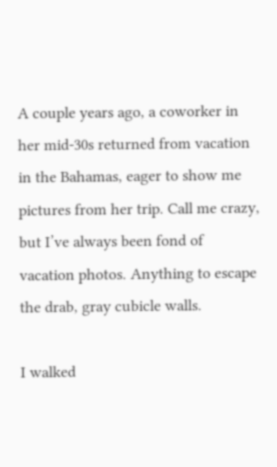A couple years ago, a coworker in her mid-30s returned from vacation in the Bahamas, eager to show me pictures from her trip. Call me crazy, but I’ve always been fond of vacation photos. Anything to escape the drab, gray cubicle walls.

I walked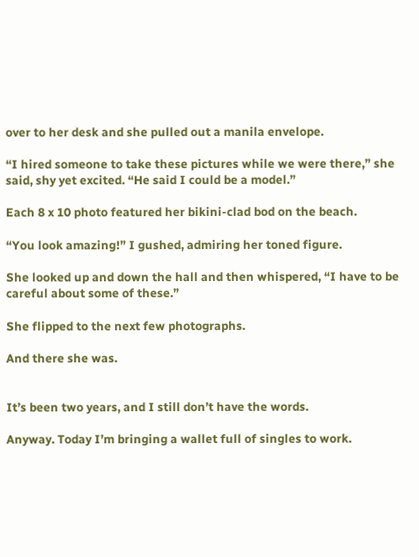over to her desk and she pulled out a manila envelope.

“I hired someone to take these pictures while we were there,” she said, shy yet excited. “He said I could be a model.”

Each 8 x 10 photo featured her bikini-clad bod on the beach.

“You look amazing!” I gushed, admiring her toned figure.

She looked up and down the hall and then whispered, “I have to be careful about some of these.”

She flipped to the next few photographs.

And there she was.


It’s been two years, and I still don’t have the words.

Anyway. Today I’m bringing a wallet full of singles to work.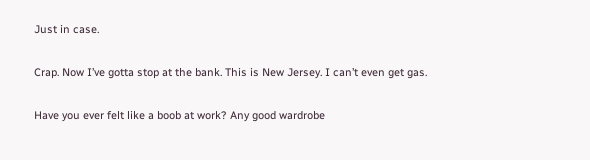Just in case.

Crap. Now I’ve gotta stop at the bank. This is New Jersey. I can’t even get gas.

Have you ever felt like a boob at work? Any good wardrobe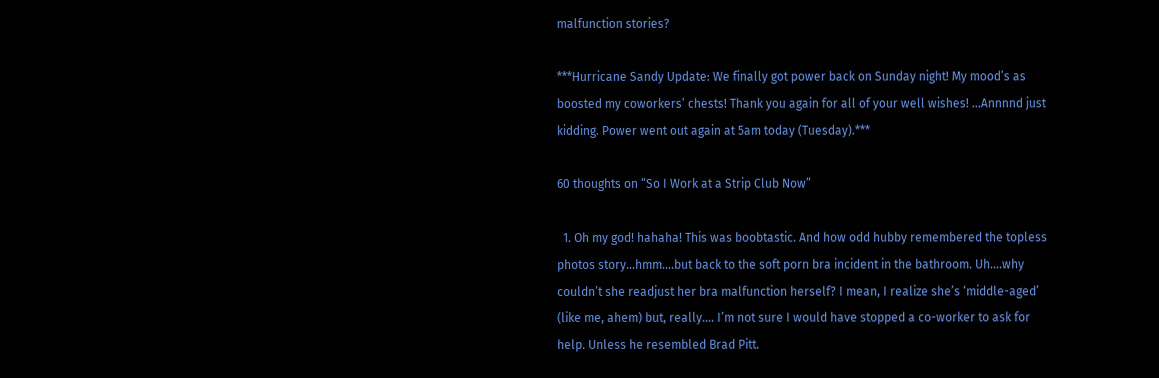malfunction stories?

***Hurricane Sandy Update: We finally got power back on Sunday night! My mood’s as boosted my coworkers’ chests! Thank you again for all of your well wishes! …Annnnd just kidding. Power went out again at 5am today (Tuesday).***

60 thoughts on “So I Work at a Strip Club Now”

  1. Oh my god! hahaha! This was boobtastic. And how odd hubby remembered the topless photos story…hmm….but back to the soft porn bra incident in the bathroom. Uh….why couldn’t she readjust her bra malfunction herself? I mean, I realize she’s ‘middle-aged’ (like me, ahem) but, really…. I’m not sure I would have stopped a co-worker to ask for help. Unless he resembled Brad Pitt.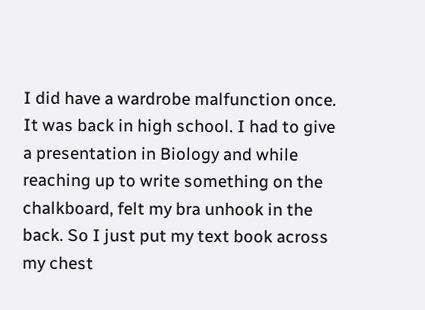I did have a wardrobe malfunction once. It was back in high school. I had to give a presentation in Biology and while reaching up to write something on the chalkboard, felt my bra unhook in the back. So I just put my text book across my chest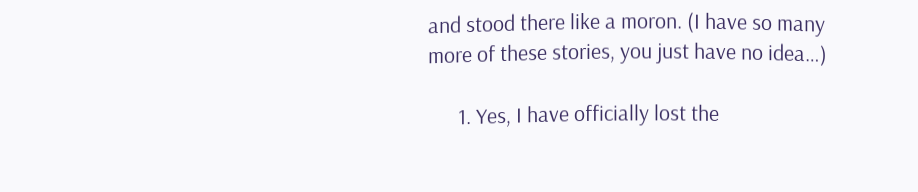and stood there like a moron. (I have so many more of these stories, you just have no idea…)

      1. Yes, I have officially lost the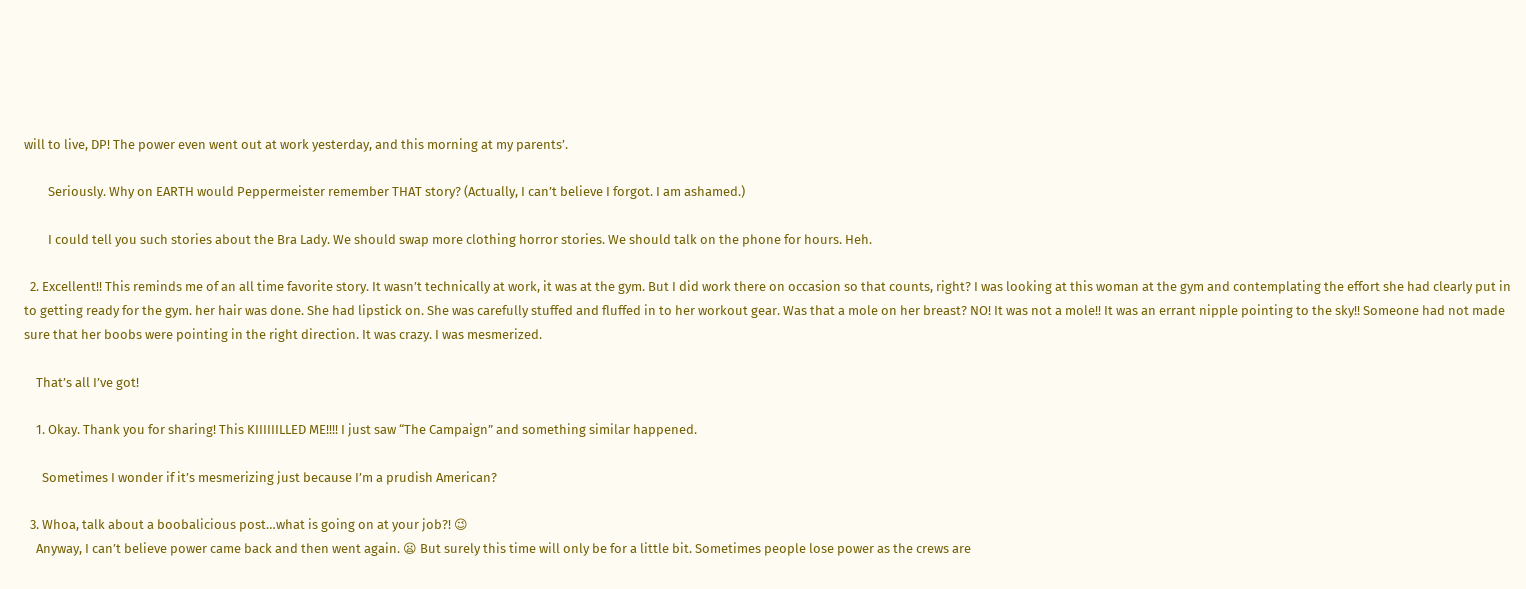will to live, DP! The power even went out at work yesterday, and this morning at my parents’.

        Seriously. Why on EARTH would Peppermeister remember THAT story? (Actually, I can’t believe I forgot. I am ashamed.)

        I could tell you such stories about the Bra Lady. We should swap more clothing horror stories. We should talk on the phone for hours. Heh.

  2. Excellent!! This reminds me of an all time favorite story. It wasn’t technically at work, it was at the gym. But I did work there on occasion so that counts, right? I was looking at this woman at the gym and contemplating the effort she had clearly put in to getting ready for the gym. her hair was done. She had lipstick on. She was carefully stuffed and fluffed in to her workout gear. Was that a mole on her breast? NO! It was not a mole!! It was an errant nipple pointing to the sky!! Someone had not made sure that her boobs were pointing in the right direction. It was crazy. I was mesmerized.

    That’s all I’ve got!

    1. Okay. Thank you for sharing! This KIIIIIILLED ME!!!! I just saw “The Campaign” and something similar happened.

      Sometimes I wonder if it’s mesmerizing just because I’m a prudish American?

  3. Whoa, talk about a boobalicious post…what is going on at your job?! 😉
    Anyway, I can’t believe power came back and then went again. 😦 But surely this time will only be for a little bit. Sometimes people lose power as the crews are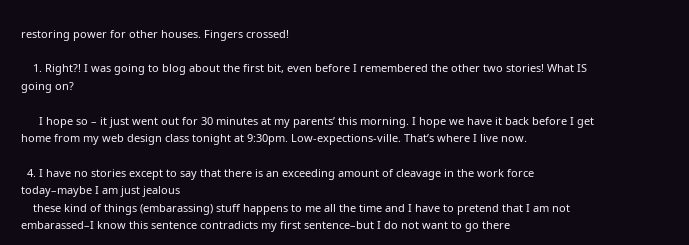restoring power for other houses. Fingers crossed!

    1. Right?! I was going to blog about the first bit, even before I remembered the other two stories! What IS going on?

      I hope so – it just went out for 30 minutes at my parents’ this morning. I hope we have it back before I get home from my web design class tonight at 9:30pm. Low-expections-ville. That’s where I live now.

  4. I have no stories except to say that there is an exceeding amount of cleavage in the work force today–maybe I am just jealous
    these kind of things (embarassing) stuff happens to me all the time and I have to pretend that I am not embarassed–I know this sentence contradicts my first sentence–but I do not want to go there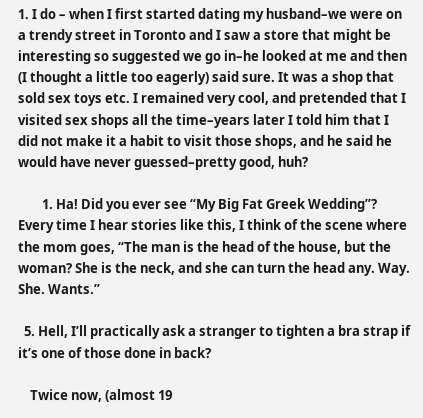1. I do – when I first started dating my husband–we were on a trendy street in Toronto and I saw a store that might be interesting so suggested we go in–he looked at me and then (I thought a little too eagerly) said sure. It was a shop that sold sex toys etc. I remained very cool, and pretended that I visited sex shops all the time–years later I told him that I did not make it a habit to visit those shops, and he said he would have never guessed–pretty good, huh?

        1. Ha! Did you ever see “My Big Fat Greek Wedding”? Every time I hear stories like this, I think of the scene where the mom goes, “The man is the head of the house, but the woman? She is the neck, and she can turn the head any. Way. She. Wants.”

  5. Hell, I’ll practically ask a stranger to tighten a bra strap if it’s one of those done in back?

    Twice now, (almost 19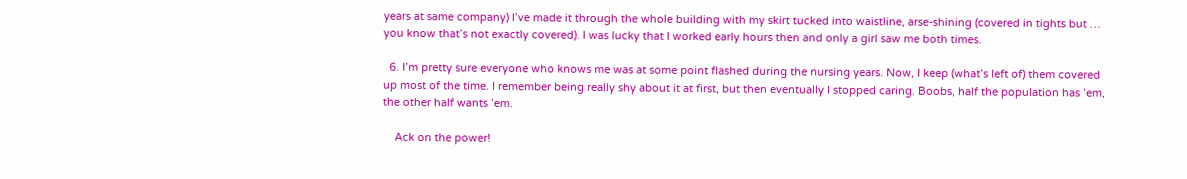years at same company) I’ve made it through the whole building with my skirt tucked into waistline, arse-shining (covered in tights but … you know that’s not exactly covered). I was lucky that I worked early hours then and only a girl saw me both times.

  6. I’m pretty sure everyone who knows me was at some point flashed during the nursing years. Now, I keep (what’s left of) them covered up most of the time. I remember being really shy about it at first, but then eventually I stopped caring. Boobs, half the population has ’em, the other half wants ’em.

    Ack on the power!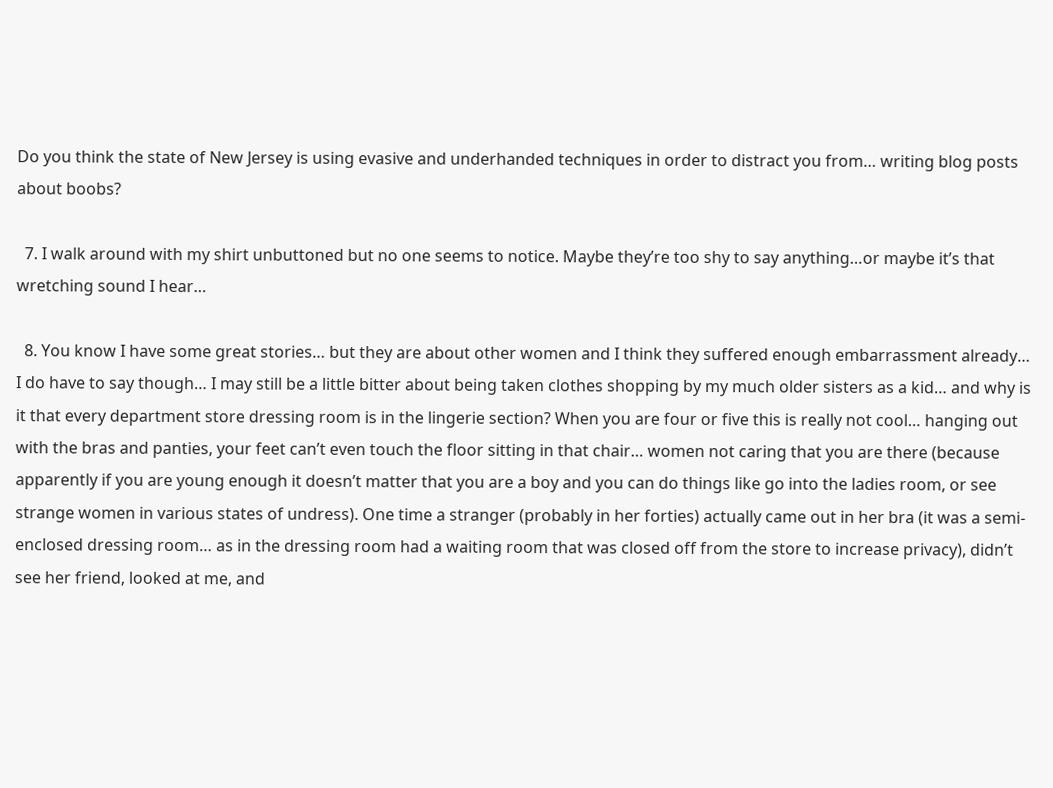Do you think the state of New Jersey is using evasive and underhanded techniques in order to distract you from… writing blog posts about boobs?

  7. I walk around with my shirt unbuttoned but no one seems to notice. Maybe they’re too shy to say anything…or maybe it’s that wretching sound I hear…

  8. You know I have some great stories… but they are about other women and I think they suffered enough embarrassment already… I do have to say though… I may still be a little bitter about being taken clothes shopping by my much older sisters as a kid… and why is it that every department store dressing room is in the lingerie section? When you are four or five this is really not cool… hanging out with the bras and panties, your feet can’t even touch the floor sitting in that chair… women not caring that you are there (because apparently if you are young enough it doesn’t matter that you are a boy and you can do things like go into the ladies room, or see strange women in various states of undress). One time a stranger (probably in her forties) actually came out in her bra (it was a semi-enclosed dressing room… as in the dressing room had a waiting room that was closed off from the store to increase privacy), didn’t see her friend, looked at me, and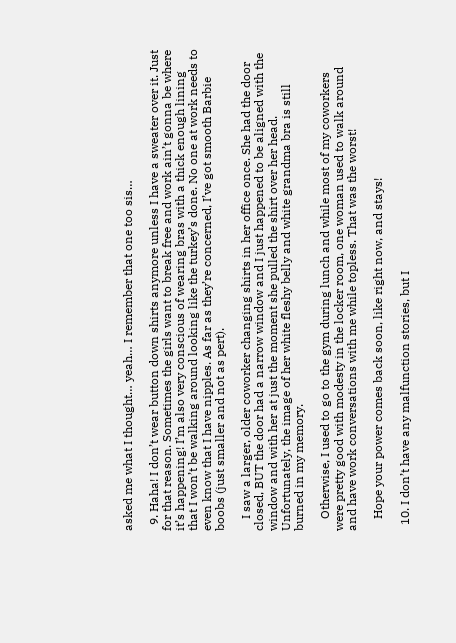asked me what I thought… yeah… I remember that one too sis…

  9. Haha! I don’t wear button down shirts anymore unless I have a sweater over it. Just for that reason. Sometimes the girls want to break free and work ain’t gonna be where it’s happening! I’m also very conscious of wearing bras with a thick enough lining that I won’t be walking around looking like the turkey’s done. No one at work needs to even know that I have nipples. As far as they’re concerned, I’ve got smooth Barbie boobs (just smaller and not as pert).

    I saw a larger, older coworker changing shirts in her office once. She had the door closed, BUT the door had a narrow window and I just happened to be aligned with the window and with her at just the moment she pulled the shirt over her head. Unfortunately, the image of her white fleshy belly and white grandma bra is still burned in my memory.

    Otherwise, I used to go to the gym during lunch and while most of my coworkers were pretty good with modesty in the locker room, one woman used to walk around and have work conversations with me while topless. That was the worst!

    Hope your power comes back soon, like right now, and stays!

  10. I don’t have any malfunction stories, but I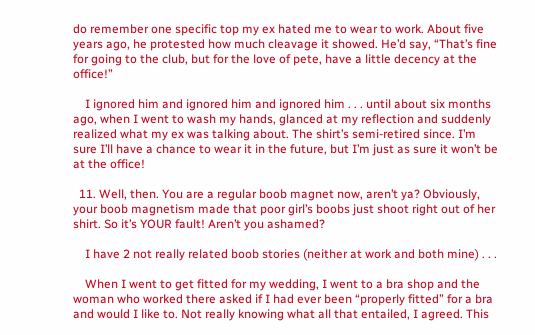do remember one specific top my ex hated me to wear to work. About five years ago, he protested how much cleavage it showed. He’d say, “That’s fine for going to the club, but for the love of pete, have a little decency at the office!”

    I ignored him and ignored him and ignored him . . . until about six months ago, when I went to wash my hands, glanced at my reflection and suddenly realized what my ex was talking about. The shirt’s semi-retired since. I’m sure I’ll have a chance to wear it in the future, but I’m just as sure it won’t be at the office!

  11. Well, then. You are a regular boob magnet now, aren’t ya? Obviously, your boob magnetism made that poor girl’s boobs just shoot right out of her shirt. So it’s YOUR fault! Aren’t you ashamed?

    I have 2 not really related boob stories (neither at work and both mine) . . .

    When I went to get fitted for my wedding, I went to a bra shop and the woman who worked there asked if I had ever been “properly fitted” for a bra and would I like to. Not really knowing what all that entailed, I agreed. This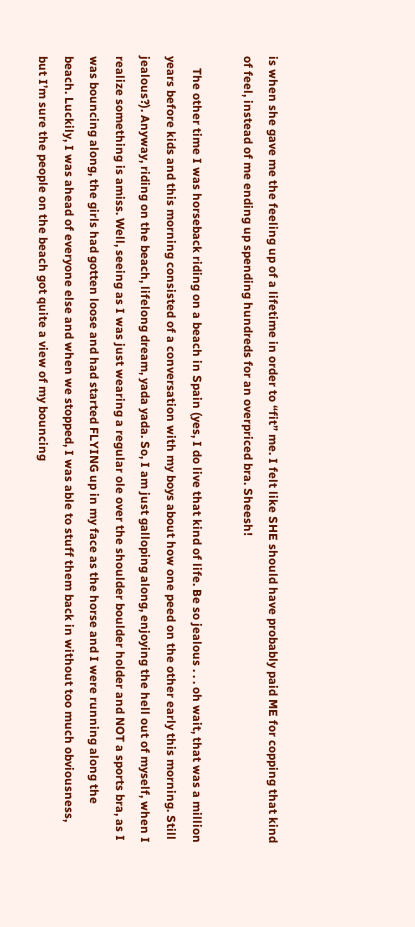is when she gave me the feeling up of a lifetime in order to “fit” me. I felt like SHE should have probably paid ME for copping that kind of feel, instead of me ending up spending hundreds for an overpriced bra. Sheesh!

    The other time I was horseback riding on a beach in Spain (yes, I do live that kind of life. Be so jealous . . . oh wait, that was a million years before kids and this morning consisted of a conversation with my boys about how one peed on the other early this morning. Still jealous?). Anyway, riding on the beach, lifelong dream, yada yada. So, I am just galloping along, enjoying the hell out of myself, when I realize something is amiss. Well, seeing as I was just wearing a regular ole over the shoulder boulder holder and NOT a sports bra, as I was bouncing along, the girls had gotten loose and had started FLYING up in my face as the horse and I were running along the beach. Luckily, I was ahead of everyone else and when we stopped, I was able to stuff them back in without too much obviousness, but I’m sure the people on the beach got quite a view of my bouncing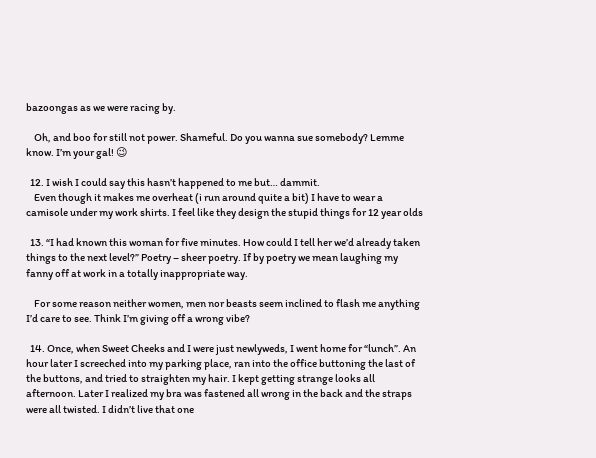bazoongas as we were racing by.

    Oh, and boo for still not power. Shameful. Do you wanna sue somebody? Lemme know. I’m your gal! 😉

  12. I wish I could say this hasn’t happened to me but… dammit.
    Even though it makes me overheat (i run around quite a bit) I have to wear a camisole under my work shirts. I feel like they design the stupid things for 12 year olds

  13. “I had known this woman for five minutes. How could I tell her we’d already taken things to the next level?” Poetry – sheer poetry. If by poetry we mean laughing my fanny off at work in a totally inappropriate way.

    For some reason neither women, men nor beasts seem inclined to flash me anything I’d care to see. Think I’m giving off a wrong vibe?

  14. Once, when Sweet Cheeks and I were just newlyweds, I went home for “lunch”. An hour later I screeched into my parking place, ran into the office buttoning the last of the buttons, and tried to straighten my hair. I kept getting strange looks all afternoon. Later I realized my bra was fastened all wrong in the back and the straps were all twisted. I didn’t live that one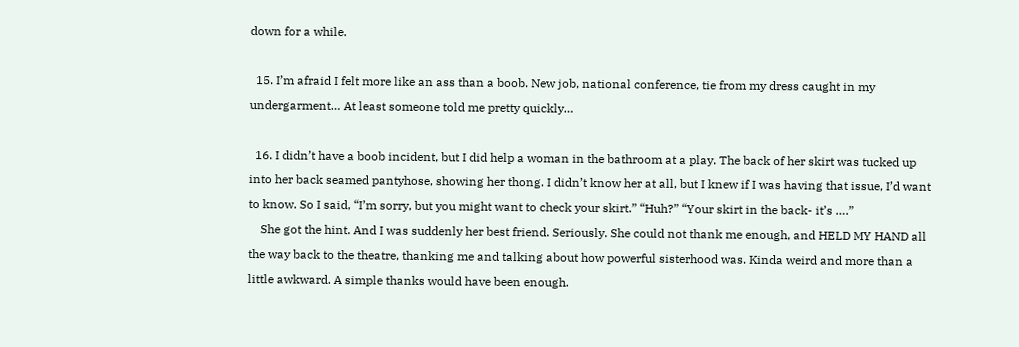down for a while.

  15. I’m afraid I felt more like an ass than a boob. New job, national conference, tie from my dress caught in my undergarment… At least someone told me pretty quickly…

  16. I didn’t have a boob incident, but I did help a woman in the bathroom at a play. The back of her skirt was tucked up into her back seamed pantyhose, showing her thong. I didn’t know her at all, but I knew if I was having that issue, I’d want to know. So I said, “I’m sorry, but you might want to check your skirt.” “Huh?” “Your skirt in the back- it’s ….”
    She got the hint. And I was suddenly her best friend. Seriously. She could not thank me enough, and HELD MY HAND all the way back to the theatre, thanking me and talking about how powerful sisterhood was. Kinda weird and more than a little awkward. A simple thanks would have been enough.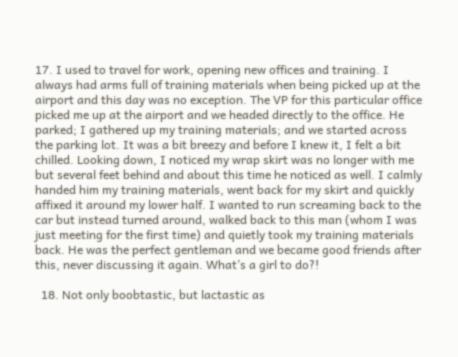17. I used to travel for work, opening new offices and training. I always had arms full of training materials when being picked up at the airport and this day was no exception. The VP for this particular office picked me up at the airport and we headed directly to the office. He parked; I gathered up my training materials; and we started across the parking lot. It was a bit breezy and before I knew it, I felt a bit chilled. Looking down, I noticed my wrap skirt was no longer with me but several feet behind and about this time he noticed as well. I calmly handed him my training materials, went back for my skirt and quickly affixed it around my lower half. I wanted to run screaming back to the car but instead turned around, walked back to this man (whom I was just meeting for the first time) and quietly took my training materials back. He was the perfect gentleman and we became good friends after this, never discussing it again. What’s a girl to do?!

  18. Not only boobtastic, but lactastic as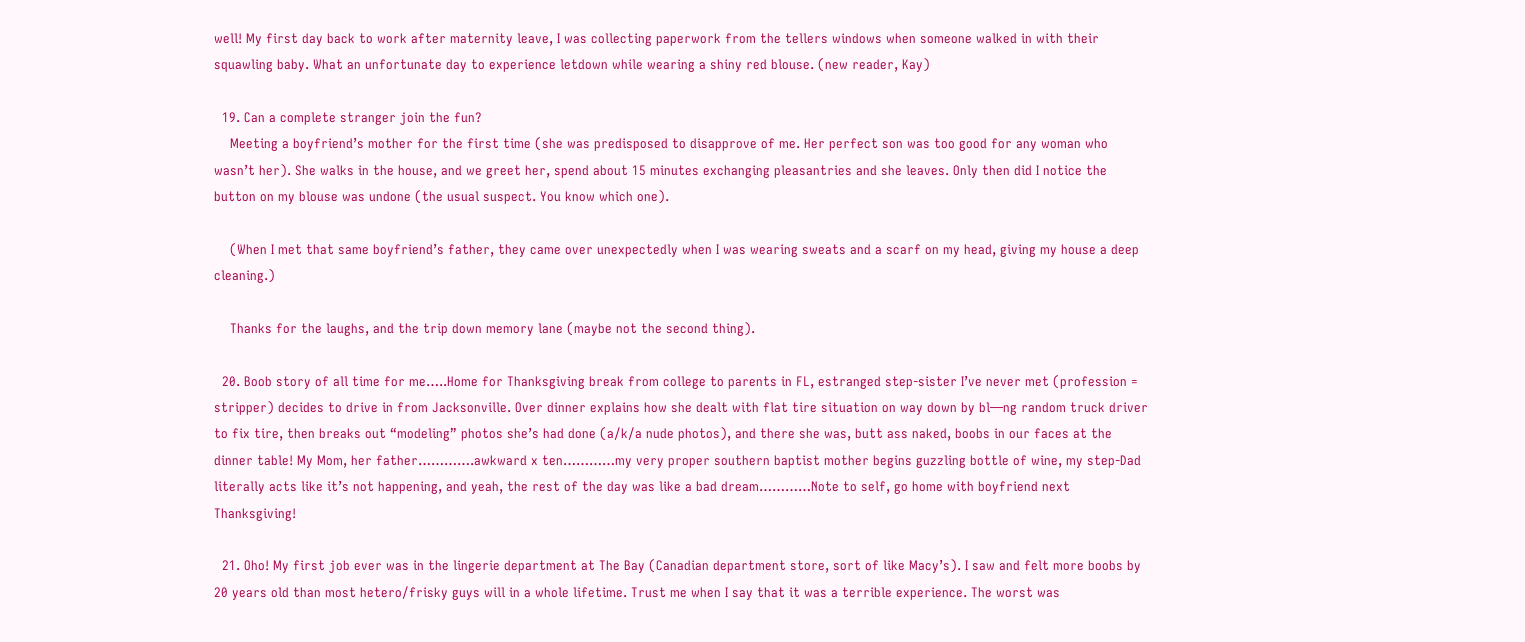well! My first day back to work after maternity leave, I was collecting paperwork from the tellers windows when someone walked in with their squawling baby. What an unfortunate day to experience letdown while wearing a shiny red blouse. (new reader, Kay)

  19. Can a complete stranger join the fun?
    Meeting a boyfriend’s mother for the first time (she was predisposed to disapprove of me. Her perfect son was too good for any woman who wasn’t her). She walks in the house, and we greet her, spend about 15 minutes exchanging pleasantries and she leaves. Only then did I notice the button on my blouse was undone (the usual suspect. You know which one).

    (When I met that same boyfriend’s father, they came over unexpectedly when I was wearing sweats and a scarf on my head, giving my house a deep cleaning.)

    Thanks for the laughs, and the trip down memory lane (maybe not the second thing).

  20. Boob story of all time for me…..Home for Thanksgiving break from college to parents in FL, estranged step-sister I’ve never met (profession = stripper) decides to drive in from Jacksonville. Over dinner explains how she dealt with flat tire situation on way down by bl—ng random truck driver to fix tire, then breaks out “modeling” photos she’s had done (a/k/a nude photos), and there she was, butt ass naked, boobs in our faces at the dinner table! My Mom, her father………….awkward x ten…………my very proper southern baptist mother begins guzzling bottle of wine, my step-Dad literally acts like it’s not happening, and yeah, the rest of the day was like a bad dream…………Note to self, go home with boyfriend next Thanksgiving!

  21. Oho! My first job ever was in the lingerie department at The Bay (Canadian department store, sort of like Macy’s). I saw and felt more boobs by 20 years old than most hetero/frisky guys will in a whole lifetime. Trust me when I say that it was a terrible experience. The worst was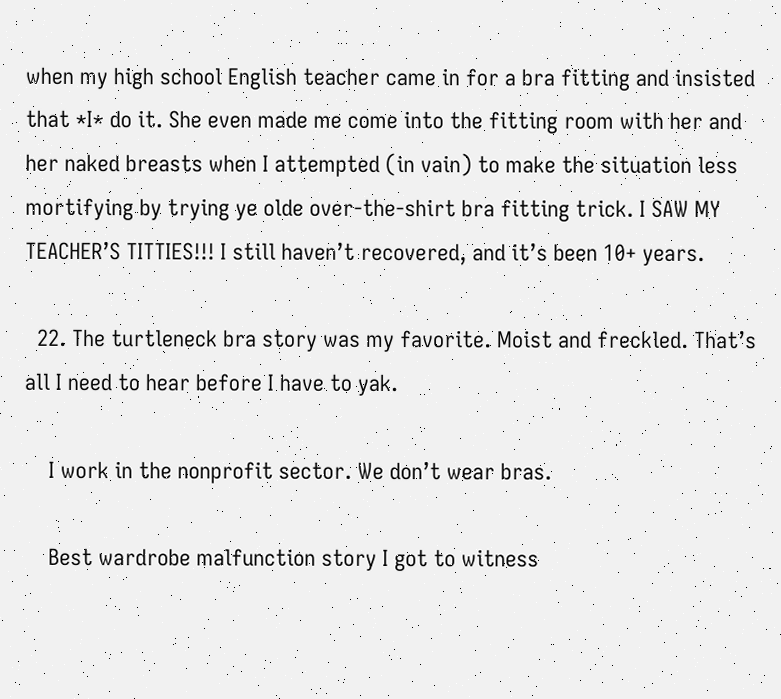when my high school English teacher came in for a bra fitting and insisted that *I* do it. She even made me come into the fitting room with her and her naked breasts when I attempted (in vain) to make the situation less mortifying by trying ye olde over-the-shirt bra fitting trick. I SAW MY TEACHER’S TITTIES!!! I still haven’t recovered, and it’s been 10+ years.

  22. The turtleneck bra story was my favorite. Moist and freckled. That’s all I need to hear before I have to yak.

    I work in the nonprofit sector. We don’t wear bras.

    Best wardrobe malfunction story I got to witness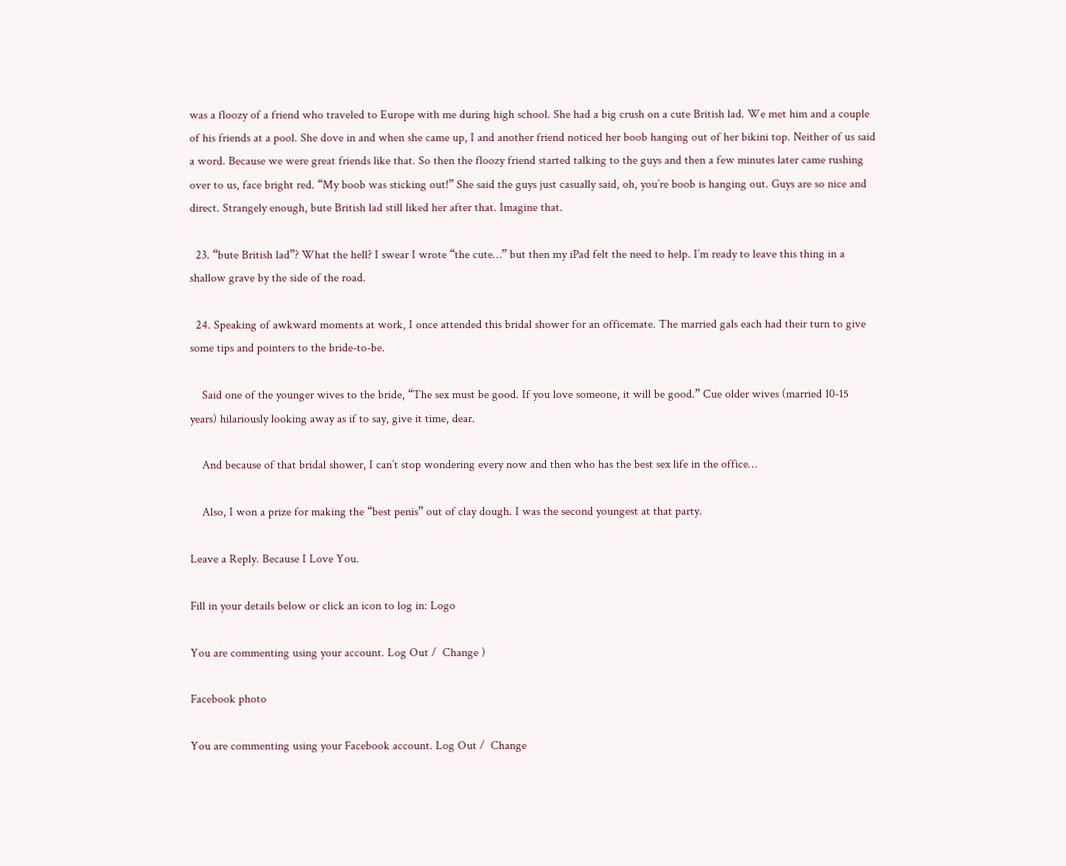was a floozy of a friend who traveled to Europe with me during high school. She had a big crush on a cute British lad. We met him and a couple of his friends at a pool. She dove in and when she came up, I and another friend noticed her boob hanging out of her bikini top. Neither of us said a word. Because we were great friends like that. So then the floozy friend started talking to the guys and then a few minutes later came rushing over to us, face bright red. “My boob was sticking out!” She said the guys just casually said, oh, you’re boob is hanging out. Guys are so nice and direct. Strangely enough, bute British lad still liked her after that. Imagine that.

  23. “bute British lad”? What the hell? I swear I wrote “the cute…” but then my iPad felt the need to help. I’m ready to leave this thing in a shallow grave by the side of the road.

  24. Speaking of awkward moments at work, I once attended this bridal shower for an officemate. The married gals each had their turn to give some tips and pointers to the bride-to-be.

    Said one of the younger wives to the bride, “The sex must be good. If you love someone, it will be good.” Cue older wives (married 10-15 years) hilariously looking away as if to say, give it time, dear.

    And because of that bridal shower, I can’t stop wondering every now and then who has the best sex life in the office…

    Also, I won a prize for making the “best penis” out of clay dough. I was the second youngest at that party.

Leave a Reply. Because I Love You.

Fill in your details below or click an icon to log in: Logo

You are commenting using your account. Log Out /  Change )

Facebook photo

You are commenting using your Facebook account. Log Out /  Change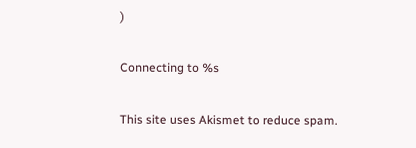)

Connecting to %s

This site uses Akismet to reduce spam.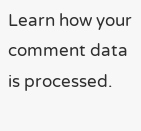Learn how your comment data is processed.